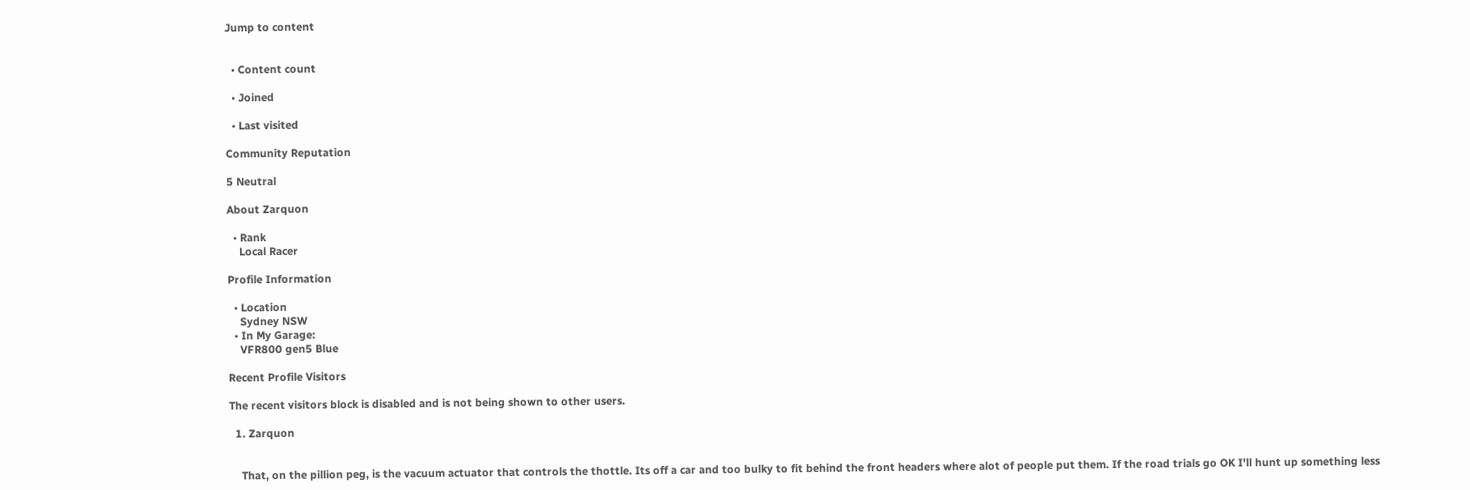Jump to content


  • Content count

  • Joined

  • Last visited

Community Reputation

5 Neutral

About Zarquon

  • Rank
    Local Racer

Profile Information

  • Location
    Sydney NSW
  • In My Garage:
    VFR800 gen5 Blue

Recent Profile Visitors

The recent visitors block is disabled and is not being shown to other users.

  1. Zarquon


    That, on the pillion peg, is the vacuum actuator that controls the thottle. Its off a car and too bulky to fit behind the front headers where alot of people put them. If the road trials go OK I'll hunt up something less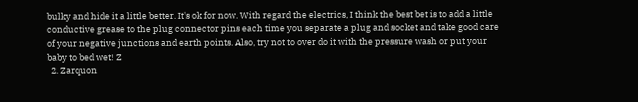bulky and hide it a little better. It's ok for now. With regard the electrics, I think the best bet is to add a little conductive grease to the plug connector pins each time you separate a plug and socket and take good care of your negative junctions and earth points. Also, try not to over do it with the pressure wash or put your baby to bed wet! Z
  2. Zarquon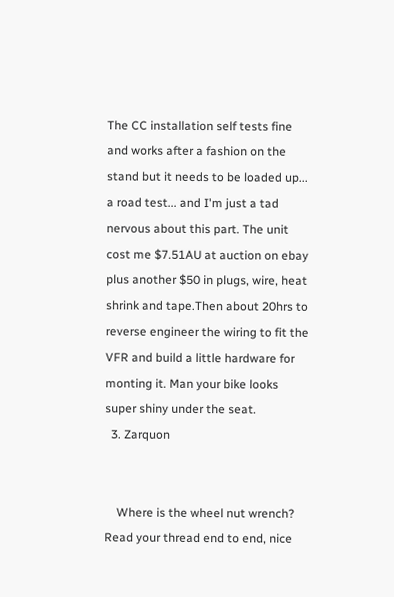The CC installation self tests fine and works after a fashion on the stand but it needs to be loaded up... a road test... and I'm just a tad nervous about this part. The unit cost me $7.51AU at auction on ebay plus another $50 in plugs, wire, heat shrink and tape.Then about 20hrs to reverse engineer the wiring to fit the VFR and build a little hardware for monting it. Man your bike looks super shiny under the seat.
  3. Zarquon


    Where is the wheel nut wrench? Read your thread end to end, nice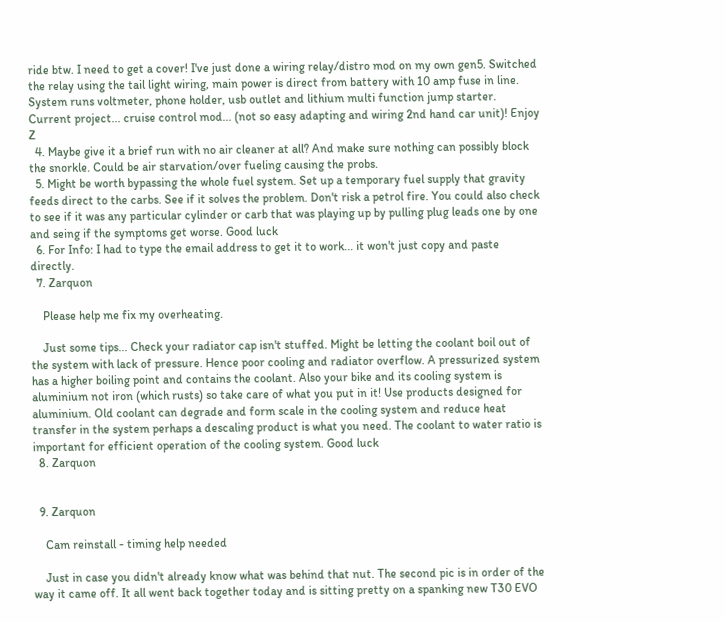ride btw. I need to get a cover! I've just done a wiring relay/distro mod on my own gen5. Switched the relay using the tail light wiring, main power is direct from battery with 10 amp fuse in line. System runs voltmeter, phone holder, usb outlet and lithium multi function jump starter. Current project... cruise control mod... (not so easy adapting and wiring 2nd hand car unit)! Enjoy Z
  4. Maybe give it a brief run with no air cleaner at all? And make sure nothing can possibly block the snorkle. Could be air starvation/over fueling causing the probs.
  5. Might be worth bypassing the whole fuel system. Set up a temporary fuel supply that gravity feeds direct to the carbs. See if it solves the problem. Don't risk a petrol fire. You could also check to see if it was any particular cylinder or carb that was playing up by pulling plug leads one by one and seing if the symptoms get worse. Good luck
  6. For Info: I had to type the email address to get it to work... it won't just copy and paste directly.
  7. Zarquon

    Please help me fix my overheating.

    Just some tips... Check your radiator cap isn't stuffed. Might be letting the coolant boil out of the system with lack of pressure. Hence poor cooling and radiator overflow. A pressurized system has a higher boiling point and contains the coolant. Also your bike and its cooling system is aluminium not iron (which rusts) so take care of what you put in it! Use products designed for aluminium. Old coolant can degrade and form scale in the cooling system and reduce heat transfer in the system perhaps a descaling product is what you need. The coolant to water ratio is important for efficient operation of the cooling system. Good luck
  8. Zarquon


  9. Zarquon

    Cam reinstall - timing help needed

    Just in case you didn't already know what was behind that nut. The second pic is in order of the way it came off. It all went back together today and is sitting pretty on a spanking new T30 EVO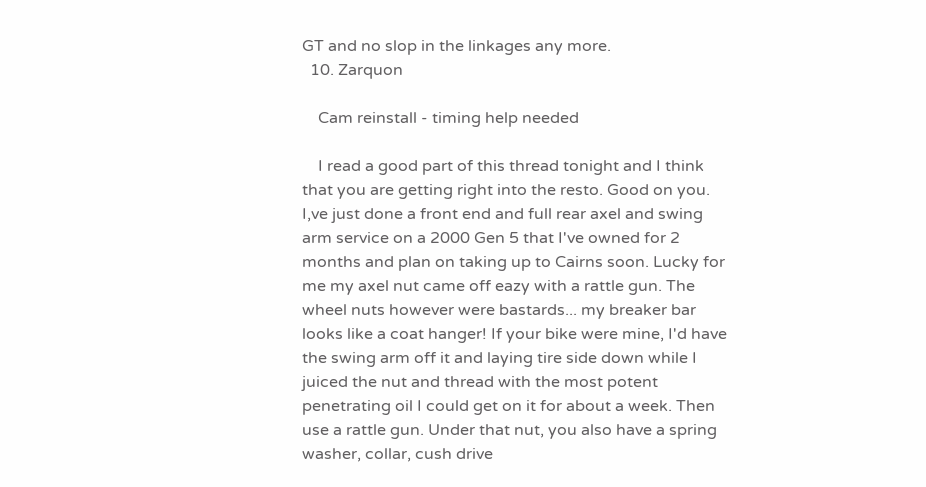GT and no slop in the linkages any more.
  10. Zarquon

    Cam reinstall - timing help needed

    I read a good part of this thread tonight and I think that you are getting right into the resto. Good on you. I,ve just done a front end and full rear axel and swing arm service on a 2000 Gen 5 that I've owned for 2 months and plan on taking up to Cairns soon. Lucky for me my axel nut came off eazy with a rattle gun. The wheel nuts however were bastards... my breaker bar looks like a coat hanger! If your bike were mine, I'd have the swing arm off it and laying tire side down while I juiced the nut and thread with the most potent penetrating oil I could get on it for about a week. Then use a rattle gun. Under that nut, you also have a spring washer, collar, cush drive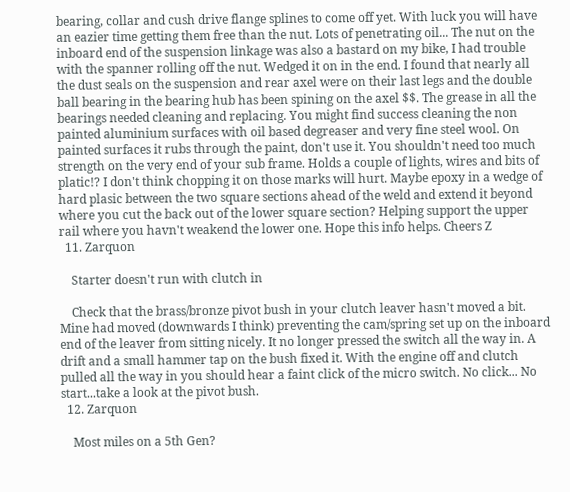bearing, collar and cush drive flange splines to come off yet. With luck you will have an eazier time getting them free than the nut. Lots of penetrating oil... The nut on the inboard end of the suspension linkage was also a bastard on my bike, I had trouble with the spanner rolling off the nut. Wedged it on in the end. I found that nearly all the dust seals on the suspension and rear axel were on their last legs and the double ball bearing in the bearing hub has been spining on the axel $$. The grease in all the bearings needed cleaning and replacing. You might find success cleaning the non painted aluminium surfaces with oil based degreaser and very fine steel wool. On painted surfaces it rubs through the paint, don't use it. You shouldn't need too much strength on the very end of your sub frame. Holds a couple of lights, wires and bits of platic!? I don't think chopping it on those marks will hurt. Maybe epoxy in a wedge of hard plasic between the two square sections ahead of the weld and extend it beyond where you cut the back out of the lower square section? Helping support the upper rail where you havn't weakend the lower one. Hope this info helps. Cheers Z
  11. Zarquon

    Starter doesn't run with clutch in

    Check that the brass/bronze pivot bush in your clutch leaver hasn't moved a bit. Mine had moved (downwards I think) preventing the cam/spring set up on the inboard end of the leaver from sitting nicely. It no longer pressed the switch all the way in. A drift and a small hammer tap on the bush fixed it. With the engine off and clutch pulled all the way in you should hear a faint click of the micro switch. No click... No start...take a look at the pivot bush.
  12. Zarquon

    Most miles on a 5th Gen?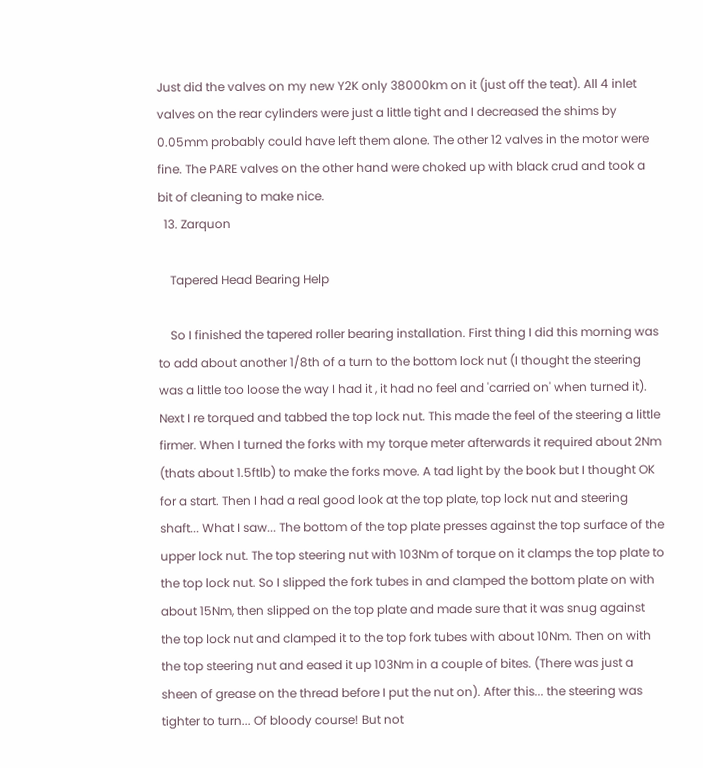Just did the valves on my new Y2K only 38000km on it (just off the teat). All 4 inlet valves on the rear cylinders were just a little tight and I decreased the shims by 0.05mm probably could have left them alone. The other 12 valves in the motor were fine. The PARE valves on the other hand were choked up with black crud and took a bit of cleaning to make nice.
  13. Zarquon

    Tapered Head Bearing Help

    So I finished the tapered roller bearing installation. First thing I did this morning was to add about another 1/8th of a turn to the bottom lock nut (I thought the steering was a little too loose the way I had it , it had no feel and 'carried on' when turned it). Next I re torqued and tabbed the top lock nut. This made the feel of the steering a little firmer. When I turned the forks with my torque meter afterwards it required about 2Nm (thats about 1.5ftlb) to make the forks move. A tad light by the book but I thought OK for a start. Then I had a real good look at the top plate, top lock nut and steering shaft... What I saw... The bottom of the top plate presses against the top surface of the upper lock nut. The top steering nut with 103Nm of torque on it clamps the top plate to the top lock nut. So I slipped the fork tubes in and clamped the bottom plate on with about 15Nm, then slipped on the top plate and made sure that it was snug against the top lock nut and clamped it to the top fork tubes with about 10Nm. Then on with the top steering nut and eased it up 103Nm in a couple of bites. (There was just a sheen of grease on the thread before I put the nut on). After this... the steering was tighter to turn... Of bloody course! But not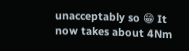unacceptably so 😁 It now takes about 4Nm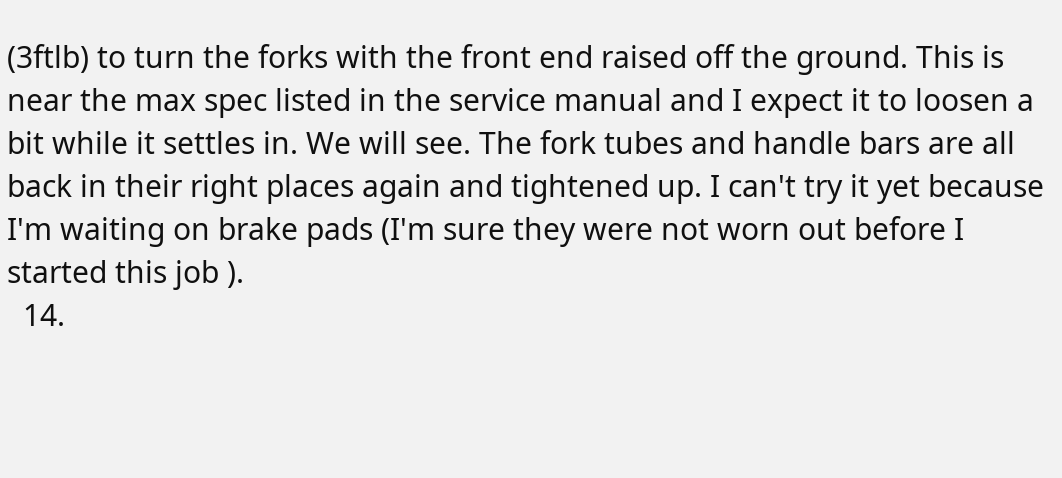(3ftlb) to turn the forks with the front end raised off the ground. This is near the max spec listed in the service manual and I expect it to loosen a bit while it settles in. We will see. The fork tubes and handle bars are all back in their right places again and tightened up. I can't try it yet because I'm waiting on brake pads (I'm sure they were not worn out before I started this job ).
  14.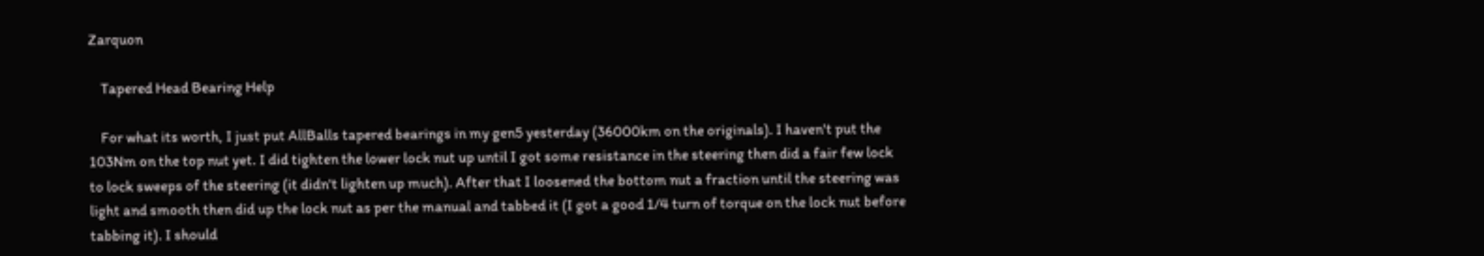Zarquon

    Tapered Head Bearing Help

    For what its worth, I just put AllBalls tapered bearings in my gen5 yesterday (36000km on the originals). I haven't put the 103Nm on the top nut yet. I did tighten the lower lock nut up until I got some resistance in the steering then did a fair few lock to lock sweeps of the steering (it didn't lighten up much). After that I loosened the bottom nut a fraction until the steering was light and smooth then did up the lock nut as per the manual and tabbed it (I got a good 1/4 turn of torque on the lock nut before tabbing it). I should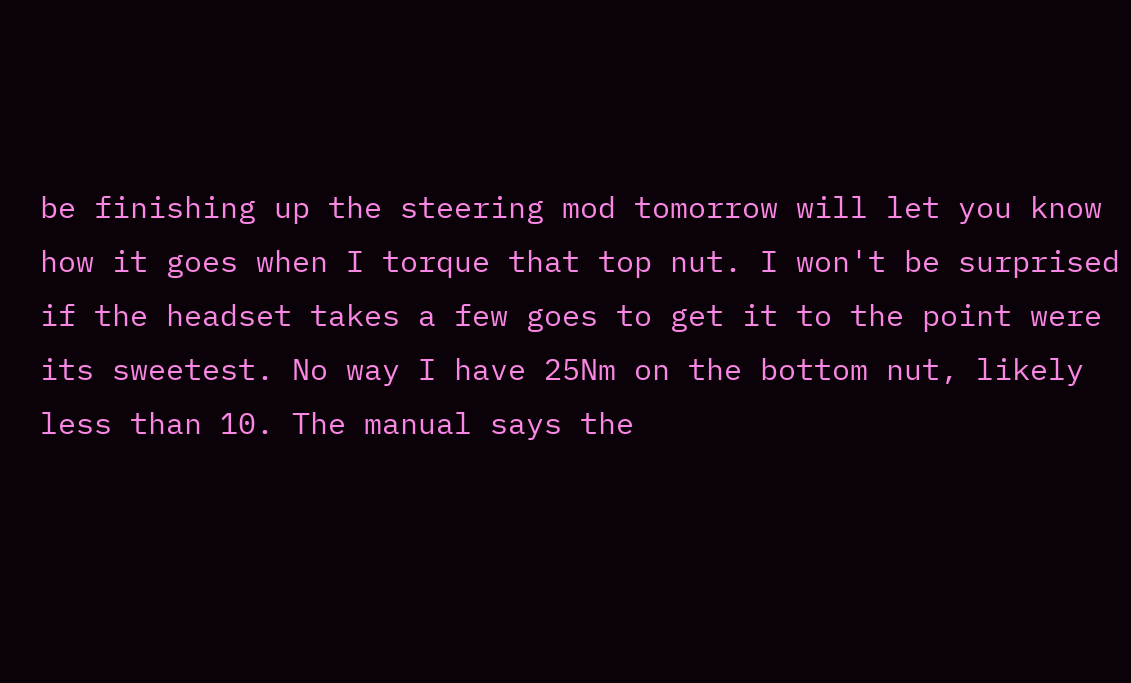be finishing up the steering mod tomorrow will let you know how it goes when I torque that top nut. I won't be surprised if the headset takes a few goes to get it to the point were its sweetest. No way I have 25Nm on the bottom nut, likely less than 10. The manual says the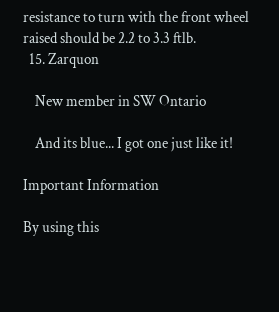resistance to turn with the front wheel raised should be 2.2 to 3.3 ftlb.
  15. Zarquon

    New member in SW Ontario

    And its blue... I got one just like it!

Important Information

By using this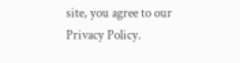site, you agree to our Privacy Policy.